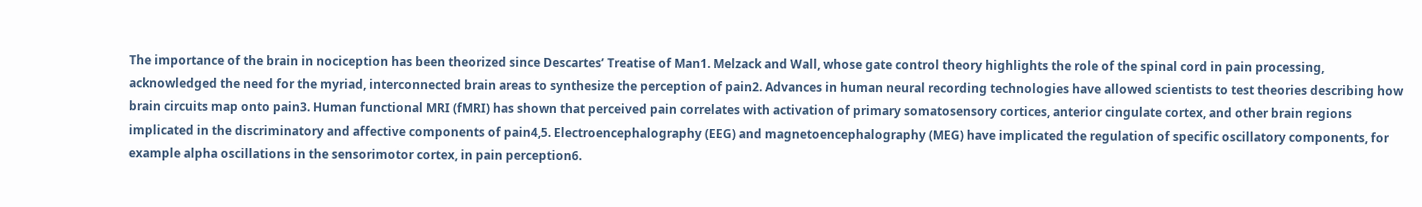The importance of the brain in nociception has been theorized since Descartes’ Treatise of Man1. Melzack and Wall, whose gate control theory highlights the role of the spinal cord in pain processing, acknowledged the need for the myriad, interconnected brain areas to synthesize the perception of pain2. Advances in human neural recording technologies have allowed scientists to test theories describing how brain circuits map onto pain3. Human functional MRI (fMRI) has shown that perceived pain correlates with activation of primary somatosensory cortices, anterior cingulate cortex, and other brain regions implicated in the discriminatory and affective components of pain4,5. Electroencephalography (EEG) and magnetoencephalography (MEG) have implicated the regulation of specific oscillatory components, for example alpha oscillations in the sensorimotor cortex, in pain perception6.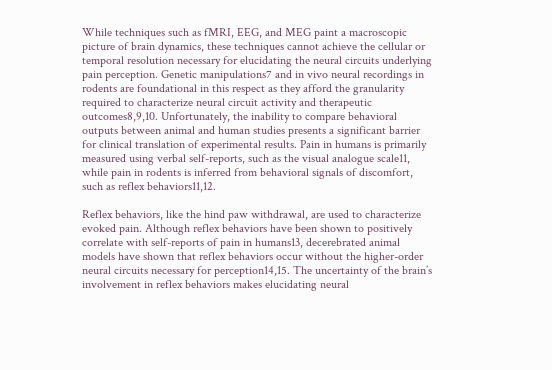While techniques such as fMRI, EEG, and MEG paint a macroscopic picture of brain dynamics, these techniques cannot achieve the cellular or temporal resolution necessary for elucidating the neural circuits underlying pain perception. Genetic manipulations7 and in vivo neural recordings in rodents are foundational in this respect as they afford the granularity required to characterize neural circuit activity and therapeutic outcomes8,9,10. Unfortunately, the inability to compare behavioral outputs between animal and human studies presents a significant barrier for clinical translation of experimental results. Pain in humans is primarily measured using verbal self-reports, such as the visual analogue scale11, while pain in rodents is inferred from behavioral signals of discomfort, such as reflex behaviors11,12.

Reflex behaviors, like the hind paw withdrawal, are used to characterize evoked pain. Although reflex behaviors have been shown to positively correlate with self-reports of pain in humans13, decerebrated animal models have shown that reflex behaviors occur without the higher-order neural circuits necessary for perception14,15. The uncertainty of the brain’s involvement in reflex behaviors makes elucidating neural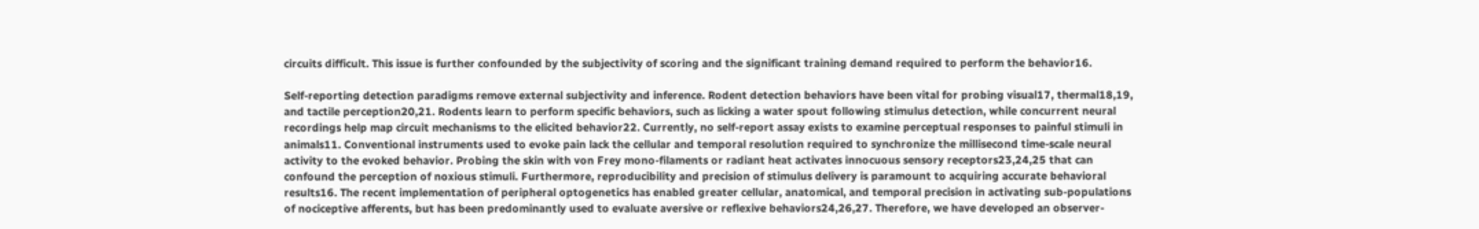circuits difficult. This issue is further confounded by the subjectivity of scoring and the significant training demand required to perform the behavior16.

Self-reporting detection paradigms remove external subjectivity and inference. Rodent detection behaviors have been vital for probing visual17, thermal18,19, and tactile perception20,21. Rodents learn to perform specific behaviors, such as licking a water spout following stimulus detection, while concurrent neural recordings help map circuit mechanisms to the elicited behavior22. Currently, no self-report assay exists to examine perceptual responses to painful stimuli in animals11. Conventional instruments used to evoke pain lack the cellular and temporal resolution required to synchronize the millisecond time-scale neural activity to the evoked behavior. Probing the skin with von Frey mono-filaments or radiant heat activates innocuous sensory receptors23,24,25 that can confound the perception of noxious stimuli. Furthermore, reproducibility and precision of stimulus delivery is paramount to acquiring accurate behavioral results16. The recent implementation of peripheral optogenetics has enabled greater cellular, anatomical, and temporal precision in activating sub-populations of nociceptive afferents, but has been predominantly used to evaluate aversive or reflexive behaviors24,26,27. Therefore, we have developed an observer-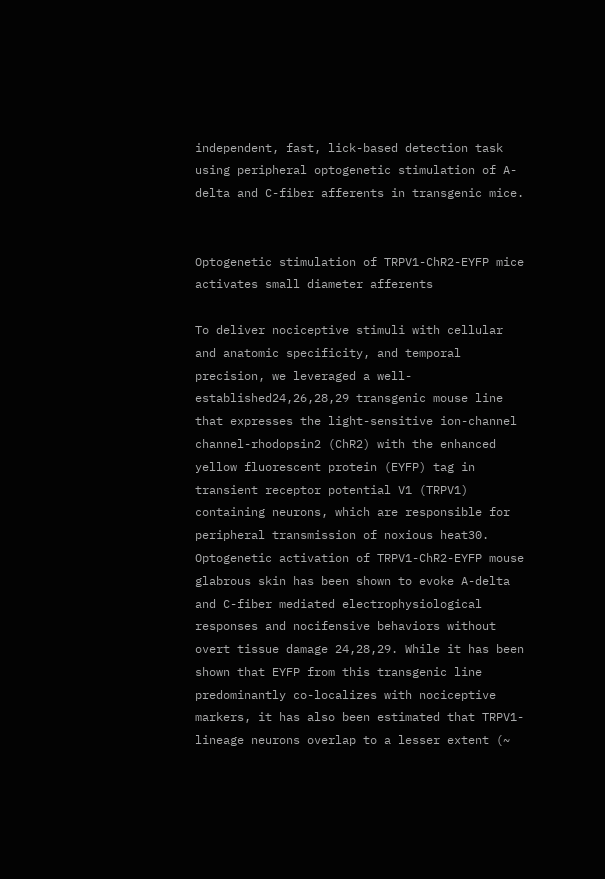independent, fast, lick-based detection task using peripheral optogenetic stimulation of A-delta and C-fiber afferents in transgenic mice.


Optogenetic stimulation of TRPV1-ChR2-EYFP mice activates small diameter afferents

To deliver nociceptive stimuli with cellular and anatomic specificity, and temporal precision, we leveraged a well-established24,26,28,29 transgenic mouse line that expresses the light-sensitive ion-channel channel-rhodopsin2 (ChR2) with the enhanced yellow fluorescent protein (EYFP) tag in transient receptor potential V1 (TRPV1) containing neurons, which are responsible for peripheral transmission of noxious heat30. Optogenetic activation of TRPV1-ChR2-EYFP mouse glabrous skin has been shown to evoke A-delta and C-fiber mediated electrophysiological responses and nocifensive behaviors without overt tissue damage 24,28,29. While it has been shown that EYFP from this transgenic line predominantly co-localizes with nociceptive markers, it has also been estimated that TRPV1-lineage neurons overlap to a lesser extent (~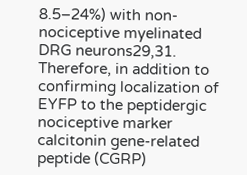8.5–24%) with non-nociceptive myelinated DRG neurons29,31. Therefore, in addition to confirming localization of EYFP to the peptidergic nociceptive marker calcitonin gene-related peptide (CGRP)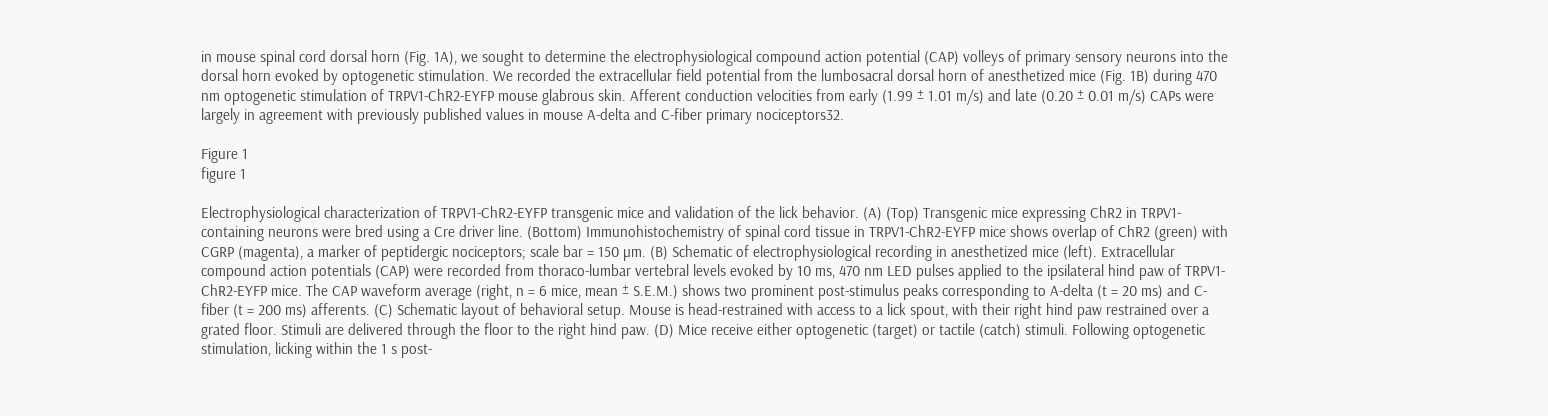in mouse spinal cord dorsal horn (Fig. 1A), we sought to determine the electrophysiological compound action potential (CAP) volleys of primary sensory neurons into the dorsal horn evoked by optogenetic stimulation. We recorded the extracellular field potential from the lumbosacral dorsal horn of anesthetized mice (Fig. 1B) during 470 nm optogenetic stimulation of TRPV1-ChR2-EYFP mouse glabrous skin. Afferent conduction velocities from early (1.99 ± 1.01 m/s) and late (0.20 ± 0.01 m/s) CAPs were largely in agreement with previously published values in mouse A-delta and C-fiber primary nociceptors32.

Figure 1
figure 1

Electrophysiological characterization of TRPV1-ChR2-EYFP transgenic mice and validation of the lick behavior. (A) (Top) Transgenic mice expressing ChR2 in TRPV1-containing neurons were bred using a Cre driver line. (Bottom) Immunohistochemistry of spinal cord tissue in TRPV1-ChR2-EYFP mice shows overlap of ChR2 (green) with CGRP (magenta), a marker of peptidergic nociceptors; scale bar = 150 µm. (B) Schematic of electrophysiological recording in anesthetized mice (left). Extracellular compound action potentials (CAP) were recorded from thoraco-lumbar vertebral levels evoked by 10 ms, 470 nm LED pulses applied to the ipsilateral hind paw of TRPV1-ChR2-EYFP mice. The CAP waveform average (right, n = 6 mice, mean ± S.E.M.) shows two prominent post-stimulus peaks corresponding to A-delta (t = 20 ms) and C-fiber (t = 200 ms) afferents. (C) Schematic layout of behavioral setup. Mouse is head-restrained with access to a lick spout, with their right hind paw restrained over a grated floor. Stimuli are delivered through the floor to the right hind paw. (D) Mice receive either optogenetic (target) or tactile (catch) stimuli. Following optogenetic stimulation, licking within the 1 s post-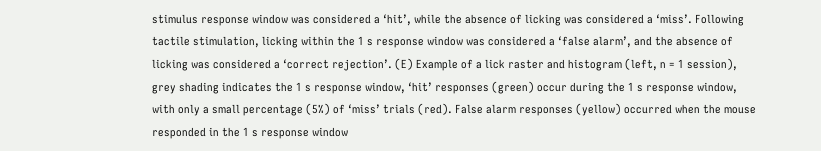stimulus response window was considered a ‘hit’, while the absence of licking was considered a ‘miss’. Following tactile stimulation, licking within the 1 s response window was considered a ‘false alarm’, and the absence of licking was considered a ‘correct rejection’. (E) Example of a lick raster and histogram (left, n = 1 session), grey shading indicates the 1 s response window, ‘hit’ responses (green) occur during the 1 s response window, with only a small percentage (5%) of ‘miss’ trials (red). False alarm responses (yellow) occurred when the mouse responded in the 1 s response window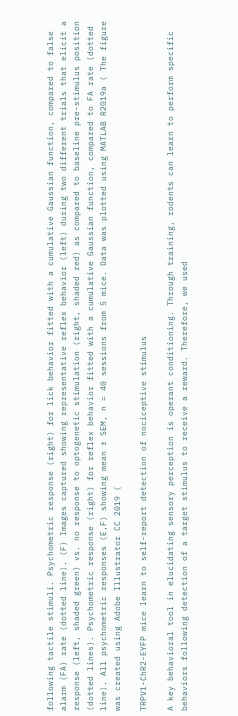following tactile stimuli. Psychometric response (right) for lick behavior fitted with a cumulative Gaussian function, compared to false alarm (FA) rate (dotted line). (F) Images captured showing representative reflex behavior (left) during two different trials that elicit a response (left, shaded green) vs. no response to optogenetic stimulation (right, shaded red) as compared to baseline pre-stimulus position (dotted lines). Psychometric response (right) for reflex behavior fitted with a cumulative Gaussian function, compared to FA rate (dotted line). All psychometric responses (E,F) showing mean ± SEM, n = 40 sessions from 5 mice. Data was plotted using MATLAB R2019a ( The figure was created using Adobe Illustrator CC 2019 (

TRPV1-ChR2-EYFP mice learn to self-report detection of nociceptive stimulus

A key behavioral tool in elucidating sensory perception is operant conditioning. Through training, rodents can learn to perform specific behaviors following detection of a target stimulus to receive a reward. Therefore, we used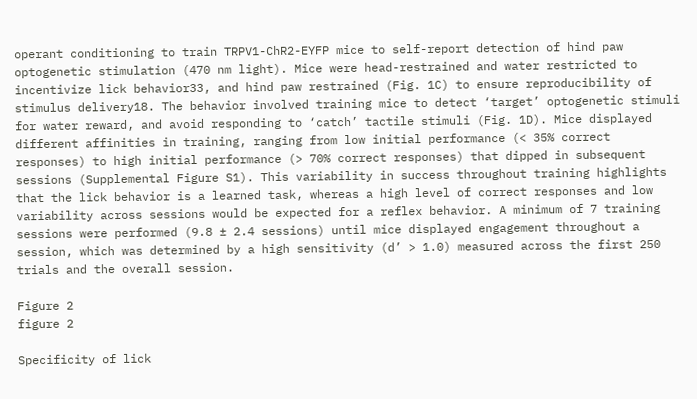operant conditioning to train TRPV1-ChR2-EYFP mice to self-report detection of hind paw optogenetic stimulation (470 nm light). Mice were head-restrained and water restricted to incentivize lick behavior33, and hind paw restrained (Fig. 1C) to ensure reproducibility of stimulus delivery18. The behavior involved training mice to detect ‘target’ optogenetic stimuli for water reward, and avoid responding to ‘catch’ tactile stimuli (Fig. 1D). Mice displayed different affinities in training, ranging from low initial performance (< 35% correct responses) to high initial performance (> 70% correct responses) that dipped in subsequent sessions (Supplemental Figure S1). This variability in success throughout training highlights that the lick behavior is a learned task, whereas a high level of correct responses and low variability across sessions would be expected for a reflex behavior. A minimum of 7 training sessions were performed (9.8 ± 2.4 sessions) until mice displayed engagement throughout a session, which was determined by a high sensitivity (d’ > 1.0) measured across the first 250 trials and the overall session.

Figure 2
figure 2

Specificity of lick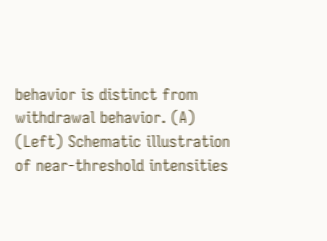behavior is distinct from withdrawal behavior. (A) (Left) Schematic illustration of near-threshold intensities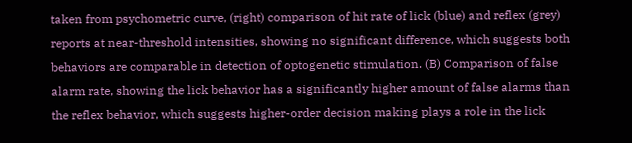taken from psychometric curve, (right) comparison of hit rate of lick (blue) and reflex (grey) reports at near-threshold intensities, showing no significant difference, which suggests both behaviors are comparable in detection of optogenetic stimulation. (B) Comparison of false alarm rate, showing the lick behavior has a significantly higher amount of false alarms than the reflex behavior, which suggests higher-order decision making plays a role in the lick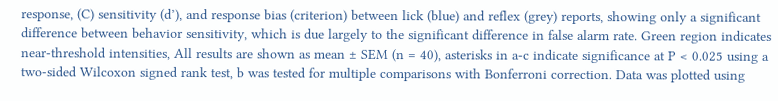response, (C) sensitivity (d’), and response bias (criterion) between lick (blue) and reflex (grey) reports, showing only a significant difference between behavior sensitivity, which is due largely to the significant difference in false alarm rate. Green region indicates near-threshold intensities, All results are shown as mean ± SEM (n = 40), asterisks in a-c indicate significance at P < 0.025 using a two-sided Wilcoxon signed rank test, b was tested for multiple comparisons with Bonferroni correction. Data was plotted using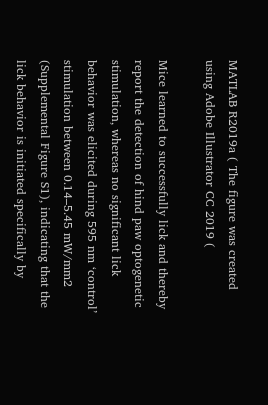MATLAB R2019a ( The figure was created using Adobe Illustrator CC 2019 (

Mice learned to successfully lick and thereby report the detection of hind paw optogenetic stimulation, whereas no significant lick behavior was elicited during 595 nm ‘control’ stimulation between 0.14–5.45 mW/mm2 (Supplemental Figure S1), indicating that the lick behavior is initiated specifically by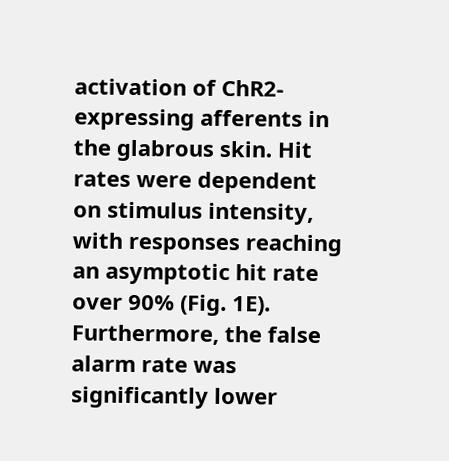activation of ChR2-expressing afferents in the glabrous skin. Hit rates were dependent on stimulus intensity, with responses reaching an asymptotic hit rate over 90% (Fig. 1E). Furthermore, the false alarm rate was significantly lower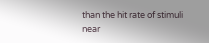than the hit rate of stimuli near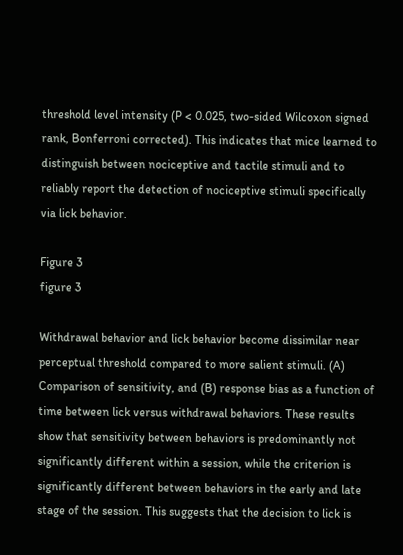threshold level intensity (P < 0.025, two-sided Wilcoxon signed rank, Bonferroni corrected). This indicates that mice learned to distinguish between nociceptive and tactile stimuli and to reliably report the detection of nociceptive stimuli specifically via lick behavior.

Figure 3
figure 3

Withdrawal behavior and lick behavior become dissimilar near perceptual threshold compared to more salient stimuli. (A) Comparison of sensitivity, and (B) response bias as a function of time between lick versus withdrawal behaviors. These results show that sensitivity between behaviors is predominantly not significantly different within a session, while the criterion is significantly different between behaviors in the early and late stage of the session. This suggests that the decision to lick is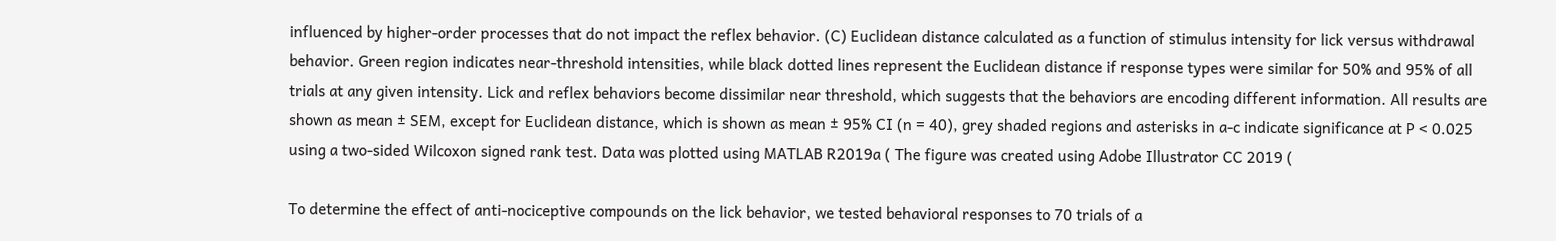influenced by higher-order processes that do not impact the reflex behavior. (C) Euclidean distance calculated as a function of stimulus intensity for lick versus withdrawal behavior. Green region indicates near-threshold intensities, while black dotted lines represent the Euclidean distance if response types were similar for 50% and 95% of all trials at any given intensity. Lick and reflex behaviors become dissimilar near threshold, which suggests that the behaviors are encoding different information. All results are shown as mean ± SEM, except for Euclidean distance, which is shown as mean ± 95% CI (n = 40), grey shaded regions and asterisks in a-c indicate significance at P < 0.025 using a two-sided Wilcoxon signed rank test. Data was plotted using MATLAB R2019a ( The figure was created using Adobe Illustrator CC 2019 (

To determine the effect of anti-nociceptive compounds on the lick behavior, we tested behavioral responses to 70 trials of a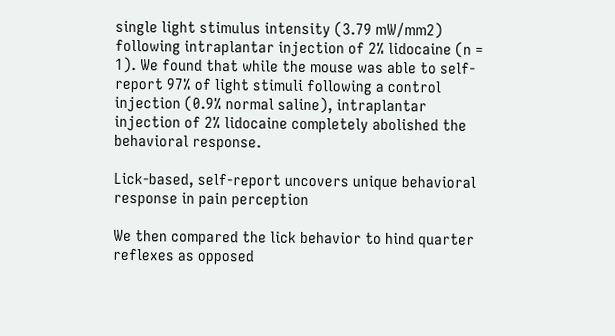single light stimulus intensity (3.79 mW/mm2) following intraplantar injection of 2% lidocaine (n = 1). We found that while the mouse was able to self-report 97% of light stimuli following a control injection (0.9% normal saline), intraplantar injection of 2% lidocaine completely abolished the behavioral response.

Lick-based, self-report uncovers unique behavioral response in pain perception

We then compared the lick behavior to hind quarter reflexes as opposed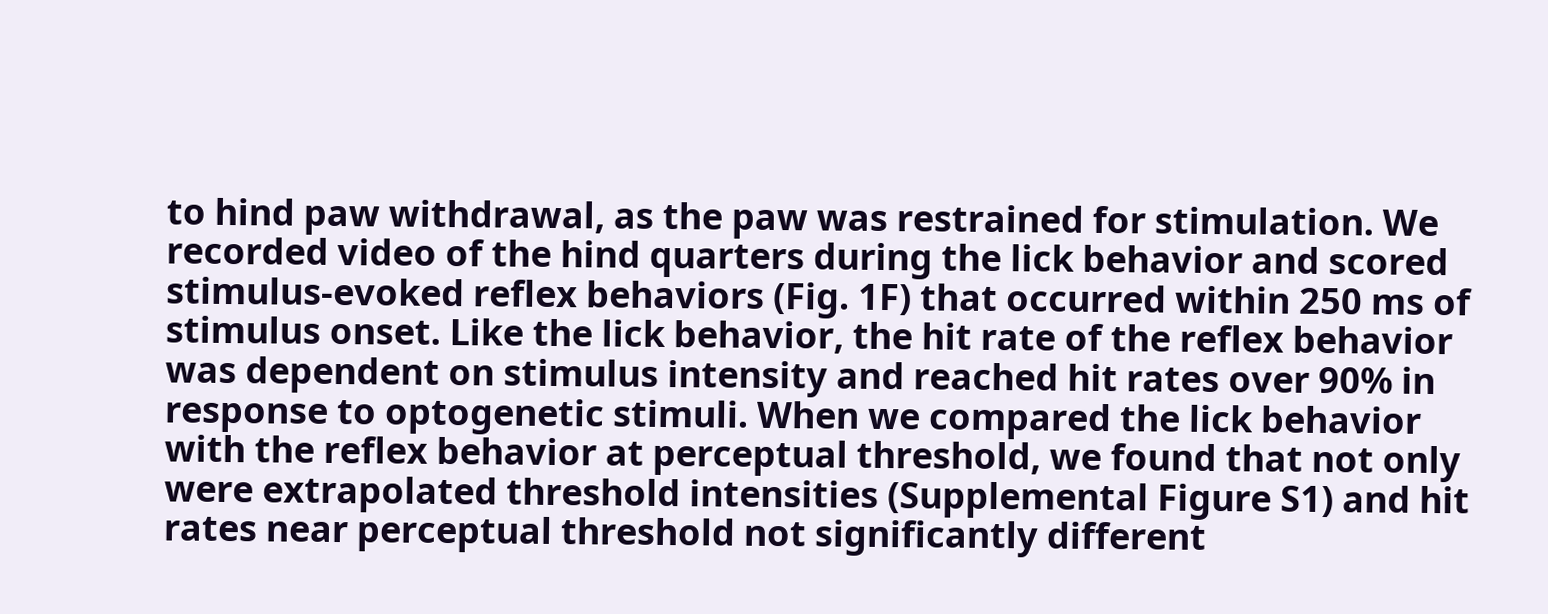to hind paw withdrawal, as the paw was restrained for stimulation. We recorded video of the hind quarters during the lick behavior and scored stimulus-evoked reflex behaviors (Fig. 1F) that occurred within 250 ms of stimulus onset. Like the lick behavior, the hit rate of the reflex behavior was dependent on stimulus intensity and reached hit rates over 90% in response to optogenetic stimuli. When we compared the lick behavior with the reflex behavior at perceptual threshold, we found that not only were extrapolated threshold intensities (Supplemental Figure S1) and hit rates near perceptual threshold not significantly different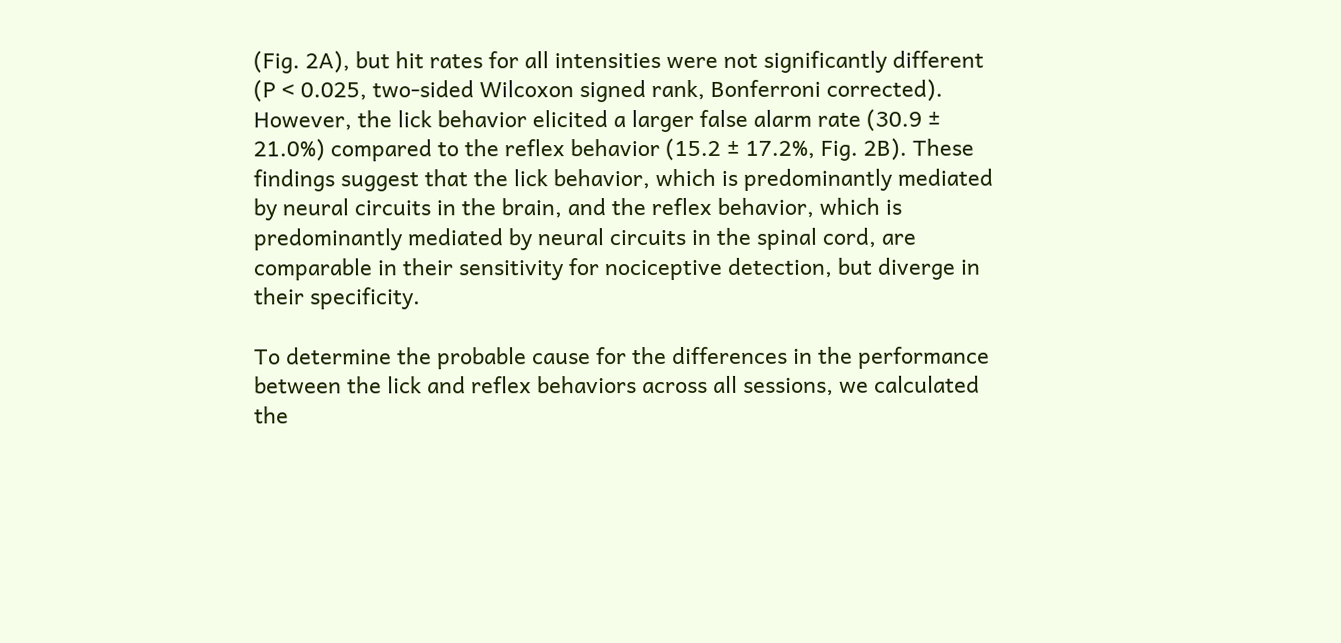(Fig. 2A), but hit rates for all intensities were not significantly different (P < 0.025, two-sided Wilcoxon signed rank, Bonferroni corrected). However, the lick behavior elicited a larger false alarm rate (30.9 ± 21.0%) compared to the reflex behavior (15.2 ± 17.2%, Fig. 2B). These findings suggest that the lick behavior, which is predominantly mediated by neural circuits in the brain, and the reflex behavior, which is predominantly mediated by neural circuits in the spinal cord, are comparable in their sensitivity for nociceptive detection, but diverge in their specificity.

To determine the probable cause for the differences in the performance between the lick and reflex behaviors across all sessions, we calculated the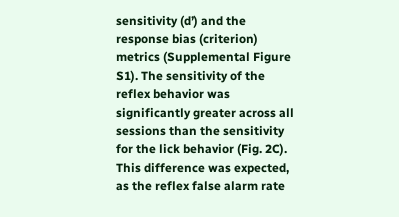sensitivity (d’) and the response bias (criterion) metrics (Supplemental Figure S1). The sensitivity of the reflex behavior was significantly greater across all sessions than the sensitivity for the lick behavior (Fig. 2C). This difference was expected, as the reflex false alarm rate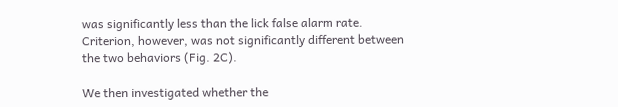was significantly less than the lick false alarm rate. Criterion, however, was not significantly different between the two behaviors (Fig. 2C).

We then investigated whether the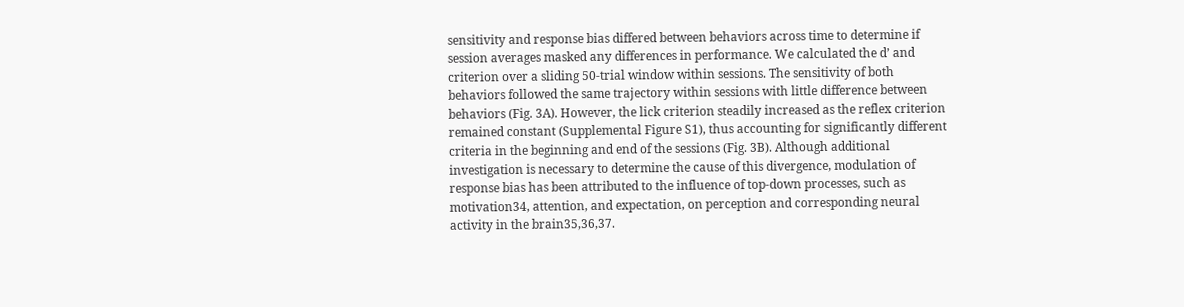sensitivity and response bias differed between behaviors across time to determine if session averages masked any differences in performance. We calculated the d’ and criterion over a sliding 50-trial window within sessions. The sensitivity of both behaviors followed the same trajectory within sessions with little difference between behaviors (Fig. 3A). However, the lick criterion steadily increased as the reflex criterion remained constant (Supplemental Figure S1), thus accounting for significantly different criteria in the beginning and end of the sessions (Fig. 3B). Although additional investigation is necessary to determine the cause of this divergence, modulation of response bias has been attributed to the influence of top-down processes, such as motivation34, attention, and expectation, on perception and corresponding neural activity in the brain35,36,37.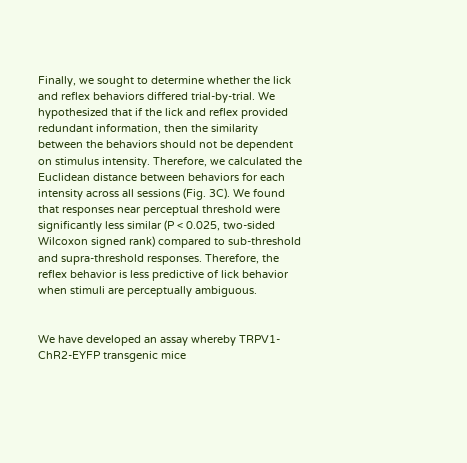Finally, we sought to determine whether the lick and reflex behaviors differed trial-by-trial. We hypothesized that if the lick and reflex provided redundant information, then the similarity between the behaviors should not be dependent on stimulus intensity. Therefore, we calculated the Euclidean distance between behaviors for each intensity across all sessions (Fig. 3C). We found that responses near perceptual threshold were significantly less similar (P < 0.025, two-sided Wilcoxon signed rank) compared to sub-threshold and supra-threshold responses. Therefore, the reflex behavior is less predictive of lick behavior when stimuli are perceptually ambiguous.


We have developed an assay whereby TRPV1-ChR2-EYFP transgenic mice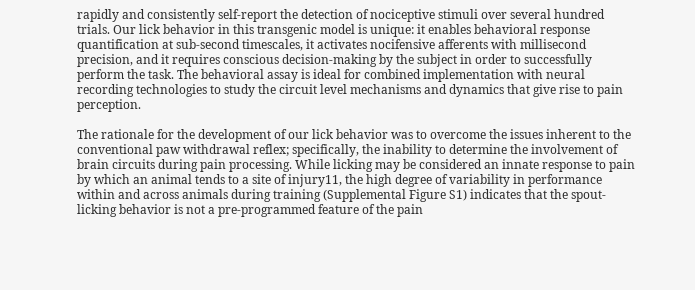rapidly and consistently self-report the detection of nociceptive stimuli over several hundred trials. Our lick behavior in this transgenic model is unique: it enables behavioral response quantification at sub-second timescales, it activates nocifensive afferents with millisecond precision, and it requires conscious decision-making by the subject in order to successfully perform the task. The behavioral assay is ideal for combined implementation with neural recording technologies to study the circuit level mechanisms and dynamics that give rise to pain perception.

The rationale for the development of our lick behavior was to overcome the issues inherent to the conventional paw withdrawal reflex; specifically, the inability to determine the involvement of brain circuits during pain processing. While licking may be considered an innate response to pain by which an animal tends to a site of injury11, the high degree of variability in performance within and across animals during training (Supplemental Figure S1) indicates that the spout-licking behavior is not a pre-programmed feature of the pain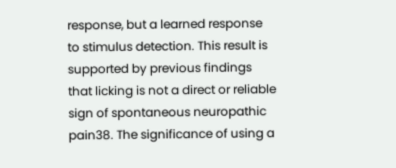response, but a learned response to stimulus detection. This result is supported by previous findings that licking is not a direct or reliable sign of spontaneous neuropathic pain38. The significance of using a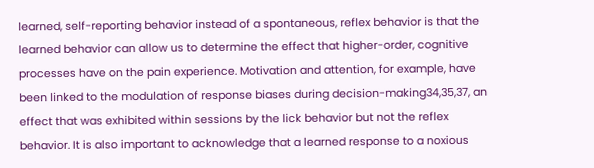learned, self-reporting behavior instead of a spontaneous, reflex behavior is that the learned behavior can allow us to determine the effect that higher-order, cognitive processes have on the pain experience. Motivation and attention, for example, have been linked to the modulation of response biases during decision-making34,35,37, an effect that was exhibited within sessions by the lick behavior but not the reflex behavior. It is also important to acknowledge that a learned response to a noxious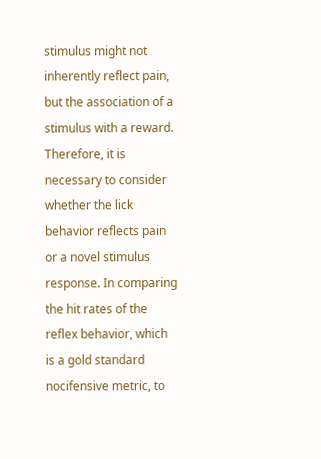stimulus might not inherently reflect pain, but the association of a stimulus with a reward. Therefore, it is necessary to consider whether the lick behavior reflects pain or a novel stimulus response. In comparing the hit rates of the reflex behavior, which is a gold standard nocifensive metric, to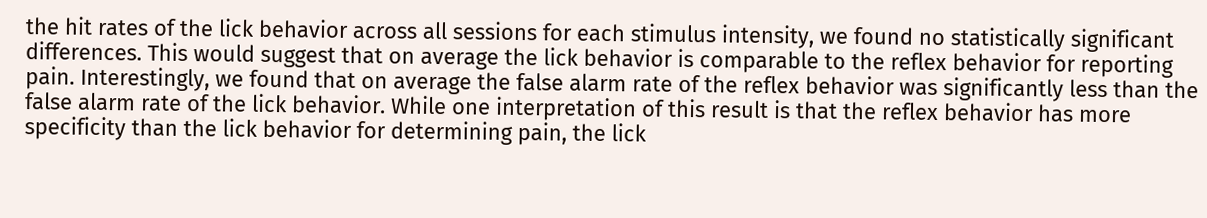the hit rates of the lick behavior across all sessions for each stimulus intensity, we found no statistically significant differences. This would suggest that on average the lick behavior is comparable to the reflex behavior for reporting pain. Interestingly, we found that on average the false alarm rate of the reflex behavior was significantly less than the false alarm rate of the lick behavior. While one interpretation of this result is that the reflex behavior has more specificity than the lick behavior for determining pain, the lick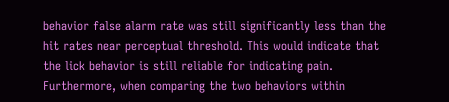behavior false alarm rate was still significantly less than the hit rates near perceptual threshold. This would indicate that the lick behavior is still reliable for indicating pain. Furthermore, when comparing the two behaviors within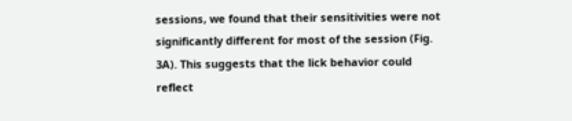sessions, we found that their sensitivities were not significantly different for most of the session (Fig. 3A). This suggests that the lick behavior could reflect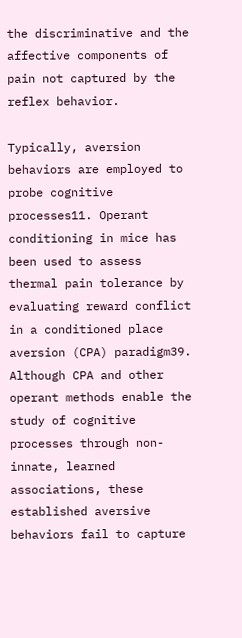the discriminative and the affective components of pain not captured by the reflex behavior.

Typically, aversion behaviors are employed to probe cognitive processes11. Operant conditioning in mice has been used to assess thermal pain tolerance by evaluating reward conflict in a conditioned place aversion (CPA) paradigm39. Although CPA and other operant methods enable the study of cognitive processes through non-innate, learned associations, these established aversive behaviors fail to capture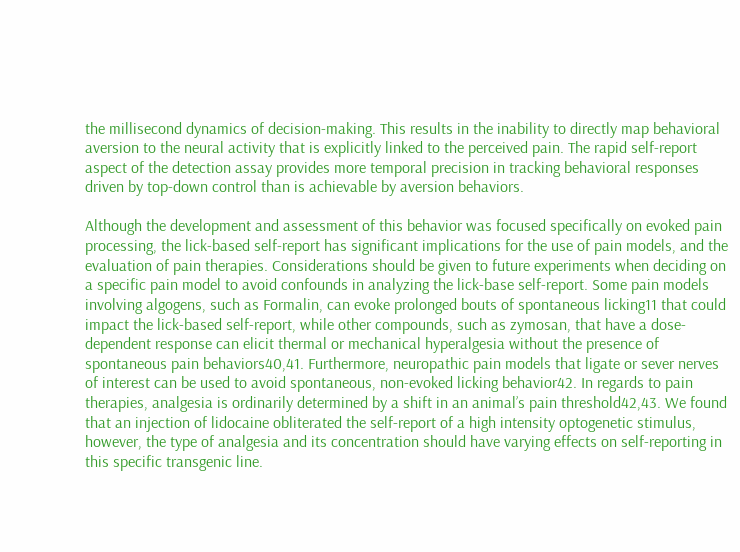the millisecond dynamics of decision-making. This results in the inability to directly map behavioral aversion to the neural activity that is explicitly linked to the perceived pain. The rapid self-report aspect of the detection assay provides more temporal precision in tracking behavioral responses driven by top-down control than is achievable by aversion behaviors.

Although the development and assessment of this behavior was focused specifically on evoked pain processing, the lick-based self-report has significant implications for the use of pain models, and the evaluation of pain therapies. Considerations should be given to future experiments when deciding on a specific pain model to avoid confounds in analyzing the lick-base self-report. Some pain models involving algogens, such as Formalin, can evoke prolonged bouts of spontaneous licking11 that could impact the lick-based self-report, while other compounds, such as zymosan, that have a dose-dependent response can elicit thermal or mechanical hyperalgesia without the presence of spontaneous pain behaviors40,41. Furthermore, neuropathic pain models that ligate or sever nerves of interest can be used to avoid spontaneous, non-evoked licking behavior42. In regards to pain therapies, analgesia is ordinarily determined by a shift in an animal’s pain threshold42,43. We found that an injection of lidocaine obliterated the self-report of a high intensity optogenetic stimulus, however, the type of analgesia and its concentration should have varying effects on self-reporting in this specific transgenic line.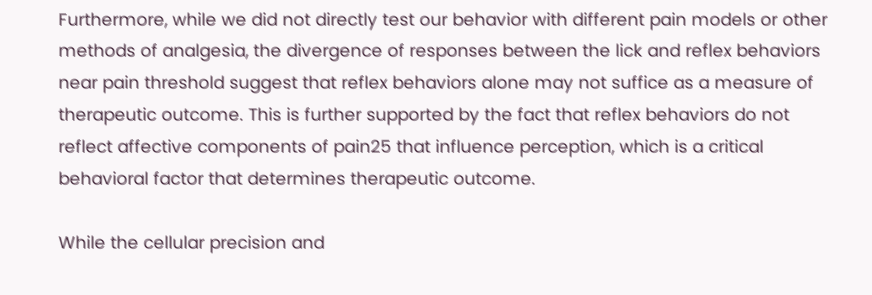Furthermore, while we did not directly test our behavior with different pain models or other methods of analgesia, the divergence of responses between the lick and reflex behaviors near pain threshold suggest that reflex behaviors alone may not suffice as a measure of therapeutic outcome. This is further supported by the fact that reflex behaviors do not reflect affective components of pain25 that influence perception, which is a critical behavioral factor that determines therapeutic outcome.

While the cellular precision and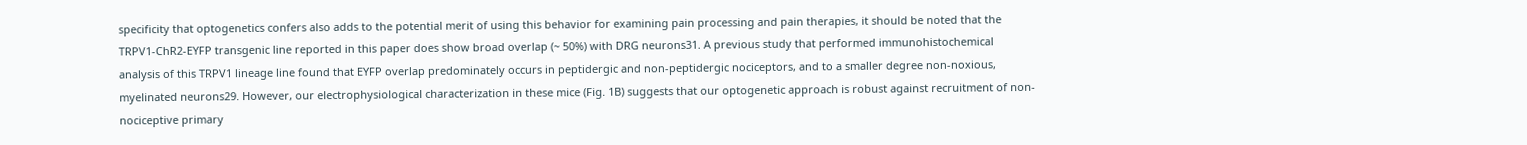specificity that optogenetics confers also adds to the potential merit of using this behavior for examining pain processing and pain therapies, it should be noted that the TRPV1-ChR2-EYFP transgenic line reported in this paper does show broad overlap (~ 50%) with DRG neurons31. A previous study that performed immunohistochemical analysis of this TRPV1 lineage line found that EYFP overlap predominately occurs in peptidergic and non-peptidergic nociceptors, and to a smaller degree non-noxious, myelinated neurons29. However, our electrophysiological characterization in these mice (Fig. 1B) suggests that our optogenetic approach is robust against recruitment of non-nociceptive primary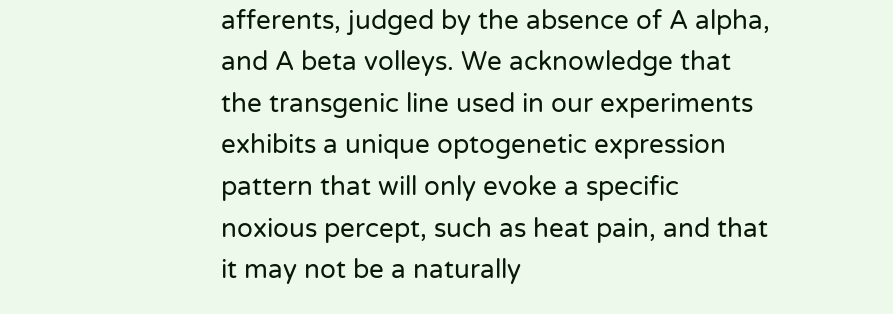afferents, judged by the absence of A alpha, and A beta volleys. We acknowledge that the transgenic line used in our experiments exhibits a unique optogenetic expression pattern that will only evoke a specific noxious percept, such as heat pain, and that it may not be a naturally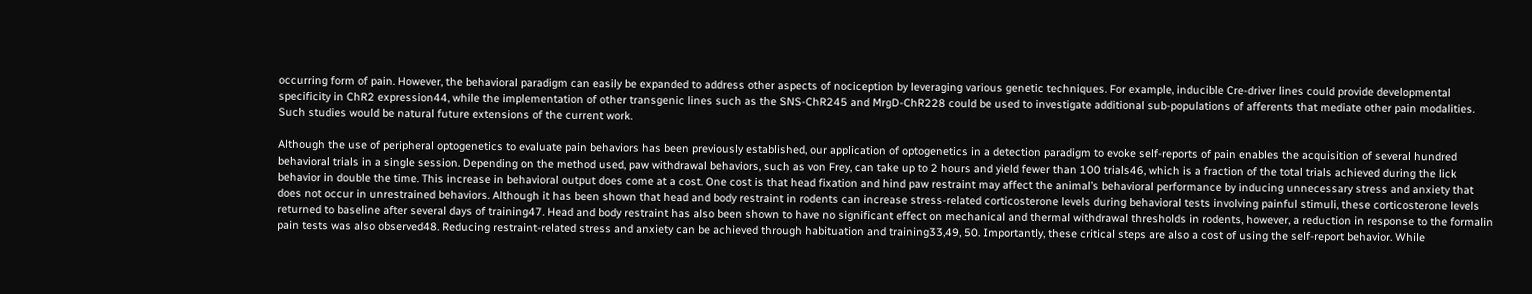occurring form of pain. However, the behavioral paradigm can easily be expanded to address other aspects of nociception by leveraging various genetic techniques. For example, inducible Cre-driver lines could provide developmental specificity in ChR2 expression44, while the implementation of other transgenic lines such as the SNS-ChR245 and MrgD-ChR228 could be used to investigate additional sub-populations of afferents that mediate other pain modalities. Such studies would be natural future extensions of the current work.

Although the use of peripheral optogenetics to evaluate pain behaviors has been previously established, our application of optogenetics in a detection paradigm to evoke self-reports of pain enables the acquisition of several hundred behavioral trials in a single session. Depending on the method used, paw withdrawal behaviors, such as von Frey, can take up to 2 hours and yield fewer than 100 trials46, which is a fraction of the total trials achieved during the lick behavior in double the time. This increase in behavioral output does come at a cost. One cost is that head fixation and hind paw restraint may affect the animal’s behavioral performance by inducing unnecessary stress and anxiety that does not occur in unrestrained behaviors. Although it has been shown that head and body restraint in rodents can increase stress-related corticosterone levels during behavioral tests involving painful stimuli, these corticosterone levels returned to baseline after several days of training47. Head and body restraint has also been shown to have no significant effect on mechanical and thermal withdrawal thresholds in rodents, however, a reduction in response to the formalin pain tests was also observed48. Reducing restraint-related stress and anxiety can be achieved through habituation and training33,49, 50. Importantly, these critical steps are also a cost of using the self-report behavior. While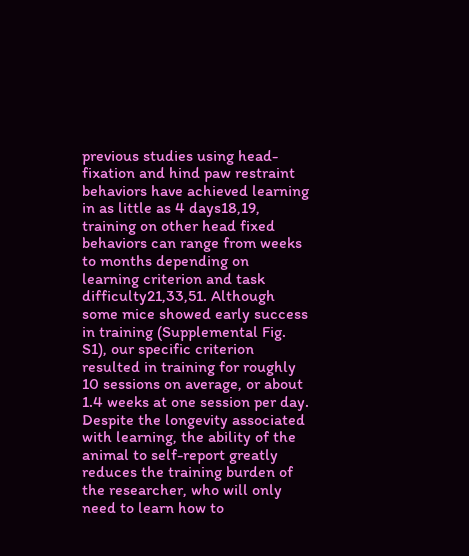previous studies using head-fixation and hind paw restraint behaviors have achieved learning in as little as 4 days18,19, training on other head fixed behaviors can range from weeks to months depending on learning criterion and task difficulty21,33,51. Although some mice showed early success in training (Supplemental Fig. S1), our specific criterion resulted in training for roughly 10 sessions on average, or about 1.4 weeks at one session per day. Despite the longevity associated with learning, the ability of the animal to self-report greatly reduces the training burden of the researcher, who will only need to learn how to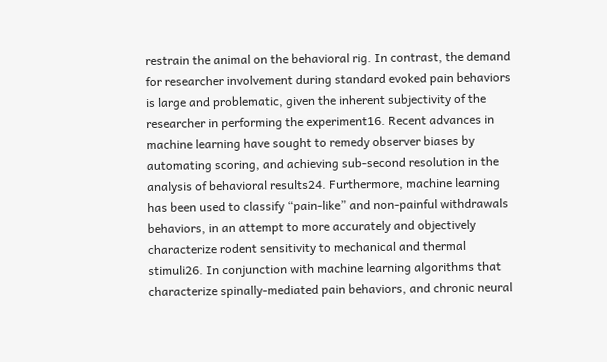restrain the animal on the behavioral rig. In contrast, the demand for researcher involvement during standard evoked pain behaviors is large and problematic, given the inherent subjectivity of the researcher in performing the experiment16. Recent advances in machine learning have sought to remedy observer biases by automating scoring, and achieving sub-second resolution in the analysis of behavioral results24. Furthermore, machine learning has been used to classify “pain-like” and non-painful withdrawals behaviors, in an attempt to more accurately and objectively characterize rodent sensitivity to mechanical and thermal stimuli26. In conjunction with machine learning algorithms that characterize spinally-mediated pain behaviors, and chronic neural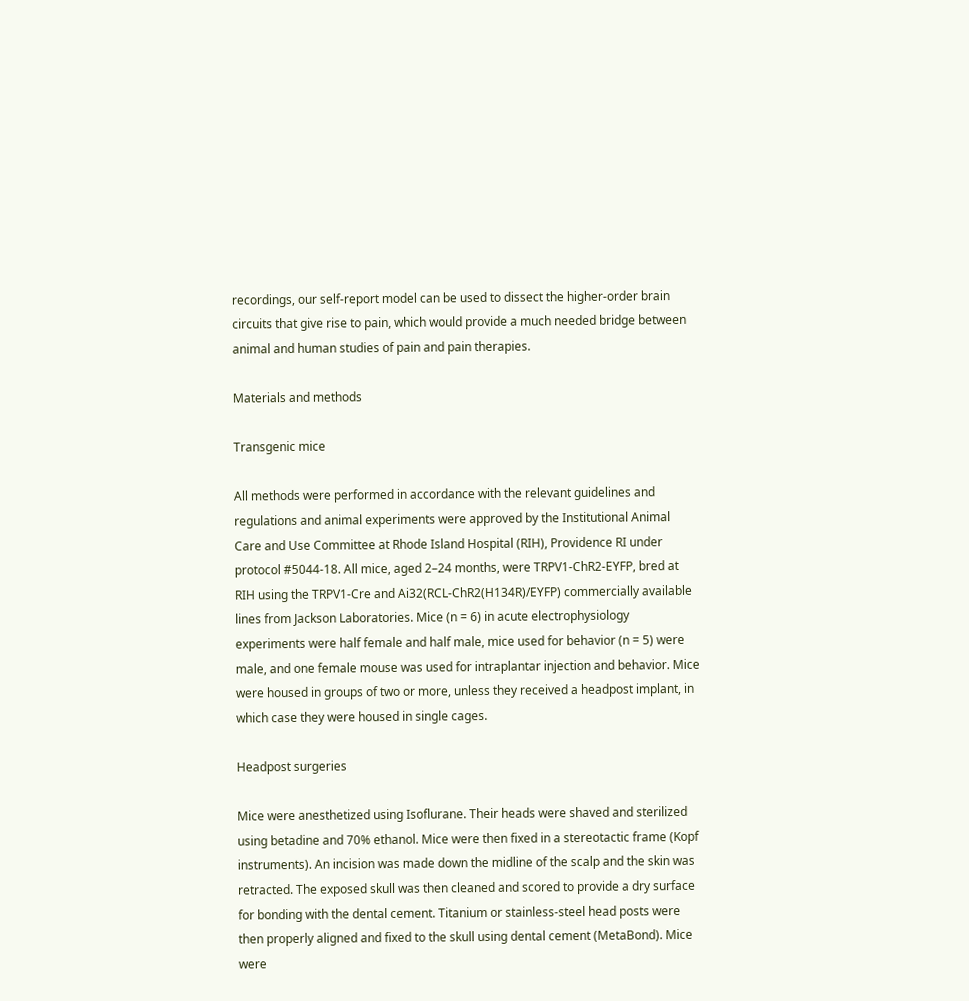recordings, our self-report model can be used to dissect the higher-order brain circuits that give rise to pain, which would provide a much needed bridge between animal and human studies of pain and pain therapies.

Materials and methods

Transgenic mice

All methods were performed in accordance with the relevant guidelines and regulations and animal experiments were approved by the Institutional Animal Care and Use Committee at Rhode Island Hospital (RIH), Providence RI under protocol #5044-18. All mice, aged 2–24 months, were TRPV1-ChR2-EYFP, bred at RIH using the TRPV1-Cre and Ai32(RCL-ChR2(H134R)/EYFP) commercially available lines from Jackson Laboratories. Mice (n = 6) in acute electrophysiology experiments were half female and half male, mice used for behavior (n = 5) were male, and one female mouse was used for intraplantar injection and behavior. Mice were housed in groups of two or more, unless they received a headpost implant, in which case they were housed in single cages.

Headpost surgeries

Mice were anesthetized using Isoflurane. Their heads were shaved and sterilized using betadine and 70% ethanol. Mice were then fixed in a stereotactic frame (Kopf instruments). An incision was made down the midline of the scalp and the skin was retracted. The exposed skull was then cleaned and scored to provide a dry surface for bonding with the dental cement. Titanium or stainless-steel head posts were then properly aligned and fixed to the skull using dental cement (MetaBond). Mice were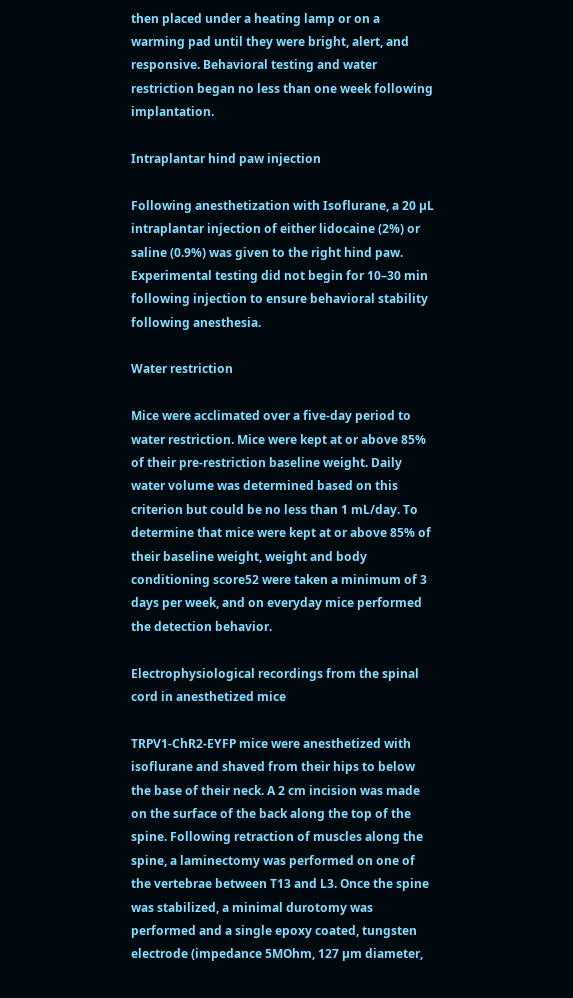then placed under a heating lamp or on a warming pad until they were bright, alert, and responsive. Behavioral testing and water restriction began no less than one week following implantation.

Intraplantar hind paw injection

Following anesthetization with Isoflurane, a 20 µL intraplantar injection of either lidocaine (2%) or saline (0.9%) was given to the right hind paw. Experimental testing did not begin for 10–30 min following injection to ensure behavioral stability following anesthesia.

Water restriction

Mice were acclimated over a five-day period to water restriction. Mice were kept at or above 85% of their pre-restriction baseline weight. Daily water volume was determined based on this criterion but could be no less than 1 mL/day. To determine that mice were kept at or above 85% of their baseline weight, weight and body conditioning score52 were taken a minimum of 3 days per week, and on everyday mice performed the detection behavior.

Electrophysiological recordings from the spinal cord in anesthetized mice

TRPV1-ChR2-EYFP mice were anesthetized with isoflurane and shaved from their hips to below the base of their neck. A 2 cm incision was made on the surface of the back along the top of the spine. Following retraction of muscles along the spine, a laminectomy was performed on one of the vertebrae between T13 and L3. Once the spine was stabilized, a minimal durotomy was performed and a single epoxy coated, tungsten electrode (impedance 5MOhm, 127 µm diameter,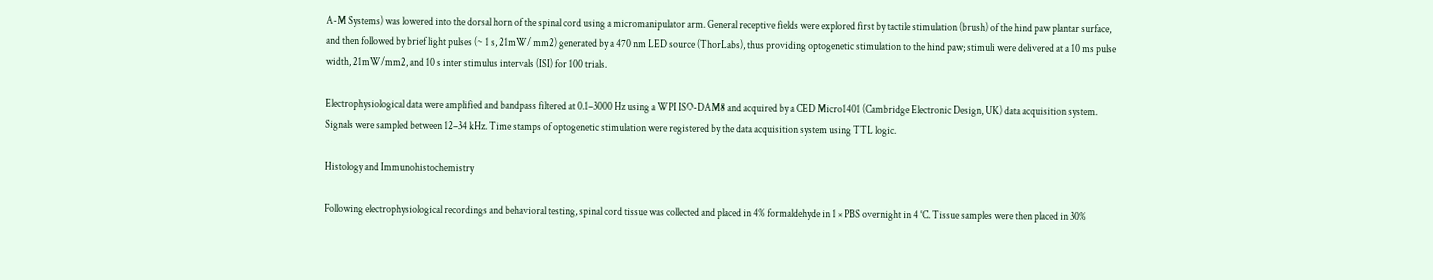A-M Systems) was lowered into the dorsal horn of the spinal cord using a micromanipulator arm. General receptive fields were explored first by tactile stimulation (brush) of the hind paw plantar surface, and then followed by brief light pulses (~ 1 s, 21mW/ mm2) generated by a 470 nm LED source (ThorLabs), thus providing optogenetic stimulation to the hind paw; stimuli were delivered at a 10 ms pulse width, 21mW/mm2, and 10 s inter stimulus intervals (ISI) for 100 trials.

Electrophysiological data were amplified and bandpass filtered at 0.1–3000 Hz using a WPI ISO-DAM8 and acquired by a CED Micro1401 (Cambridge Electronic Design, UK) data acquisition system. Signals were sampled between 12–34 kHz. Time stamps of optogenetic stimulation were registered by the data acquisition system using TTL logic.

Histology and Immunohistochemistry

Following electrophysiological recordings and behavioral testing, spinal cord tissue was collected and placed in 4% formaldehyde in 1 × PBS overnight in 4 °C. Tissue samples were then placed in 30%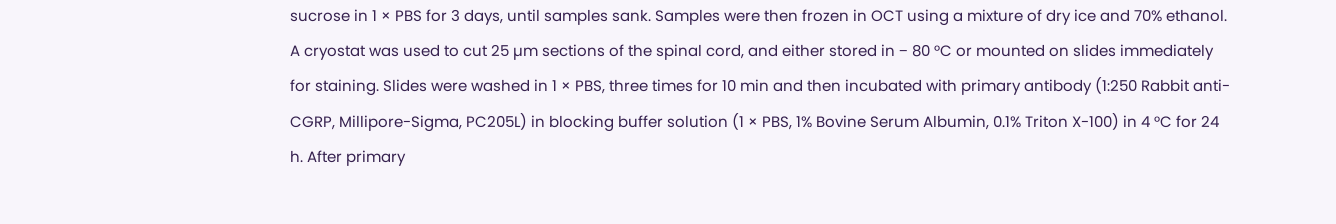sucrose in 1 × PBS for 3 days, until samples sank. Samples were then frozen in OCT using a mixture of dry ice and 70% ethanol. A cryostat was used to cut 25 µm sections of the spinal cord, and either stored in − 80 °C or mounted on slides immediately for staining. Slides were washed in 1 × PBS, three times for 10 min and then incubated with primary antibody (1:250 Rabbit anti-CGRP, Millipore-Sigma, PC205L) in blocking buffer solution (1 × PBS, 1% Bovine Serum Albumin, 0.1% Triton X-100) in 4 °C for 24 h. After primary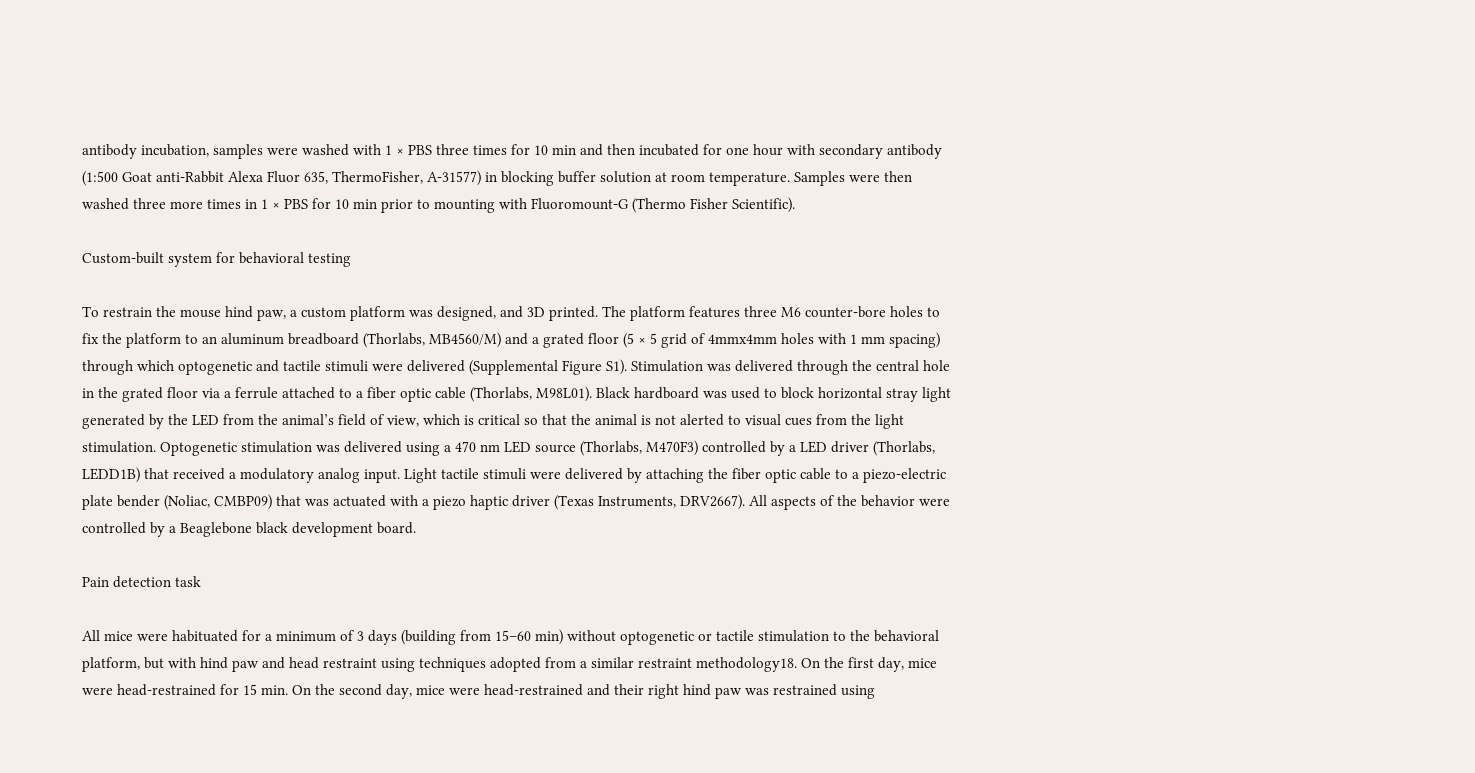antibody incubation, samples were washed with 1 × PBS three times for 10 min and then incubated for one hour with secondary antibody (1:500 Goat anti-Rabbit Alexa Fluor 635, ThermoFisher, A-31577) in blocking buffer solution at room temperature. Samples were then washed three more times in 1 × PBS for 10 min prior to mounting with Fluoromount-G (Thermo Fisher Scientific).

Custom-built system for behavioral testing

To restrain the mouse hind paw, a custom platform was designed, and 3D printed. The platform features three M6 counter-bore holes to fix the platform to an aluminum breadboard (Thorlabs, MB4560/M) and a grated floor (5 × 5 grid of 4mmx4mm holes with 1 mm spacing) through which optogenetic and tactile stimuli were delivered (Supplemental Figure S1). Stimulation was delivered through the central hole in the grated floor via a ferrule attached to a fiber optic cable (Thorlabs, M98L01). Black hardboard was used to block horizontal stray light generated by the LED from the animal’s field of view, which is critical so that the animal is not alerted to visual cues from the light stimulation. Optogenetic stimulation was delivered using a 470 nm LED source (Thorlabs, M470F3) controlled by a LED driver (Thorlabs, LEDD1B) that received a modulatory analog input. Light tactile stimuli were delivered by attaching the fiber optic cable to a piezo-electric plate bender (Noliac, CMBP09) that was actuated with a piezo haptic driver (Texas Instruments, DRV2667). All aspects of the behavior were controlled by a Beaglebone black development board.

Pain detection task

All mice were habituated for a minimum of 3 days (building from 15–60 min) without optogenetic or tactile stimulation to the behavioral platform, but with hind paw and head restraint using techniques adopted from a similar restraint methodology18. On the first day, mice were head-restrained for 15 min. On the second day, mice were head-restrained and their right hind paw was restrained using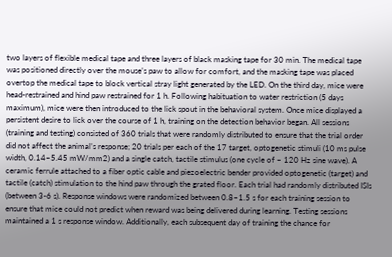two layers of flexible medical tape and three layers of black masking tape for 30 min. The medical tape was positioned directly over the mouse’s paw to allow for comfort, and the masking tape was placed overtop the medical tape to block vertical stray light generated by the LED. On the third day, mice were head-restrained and hind paw restrained for 1 h. Following habituation to water restriction (5 days maximum), mice were then introduced to the lick spout in the behavioral system. Once mice displayed a persistent desire to lick over the course of 1 h, training on the detection behavior began. All sessions (training and testing) consisted of 360 trials that were randomly distributed to ensure that the trial order did not affect the animal’s response; 20 trials per each of the 17 target, optogenetic stimuli (10 ms pulse width, 0.14–5.45 mW/mm2) and a single catch, tactile stimulus (one cycle of ~ 120 Hz sine wave). A ceramic ferrule attached to a fiber optic cable and piezoelectric bender provided optogenetic (target) and tactile (catch) stimulation to the hind paw through the grated floor. Each trial had randomly distributed ISIs (between 3-6 s). Response windows were randomized between 0.8–1.5 s for each training session to ensure that mice could not predict when reward was being delivered during learning. Testing sessions maintained a 1 s response window. Additionally, each subsequent day of training the chance for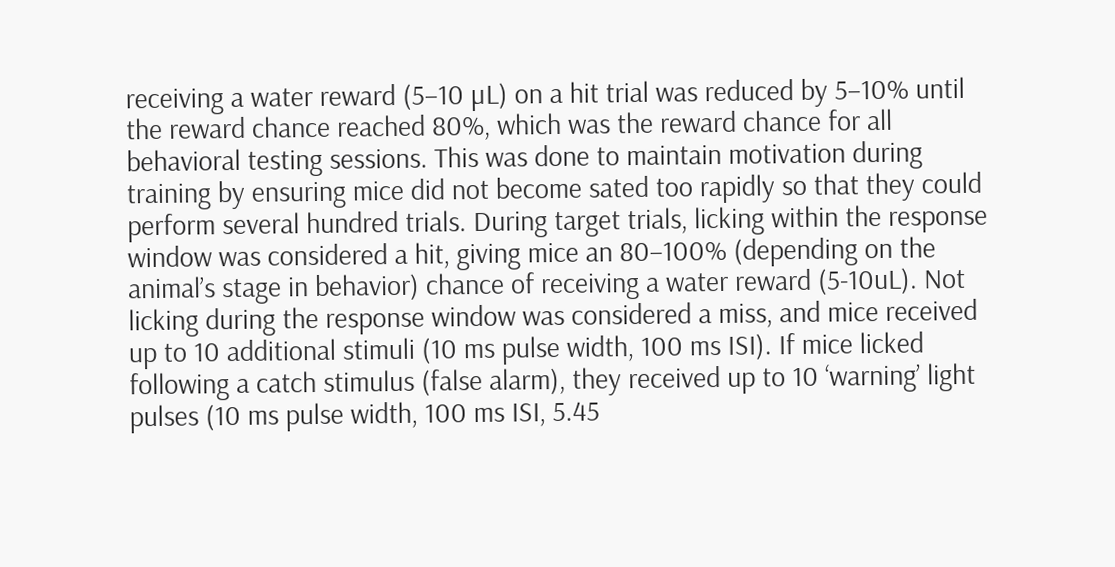receiving a water reward (5–10 µL) on a hit trial was reduced by 5–10% until the reward chance reached 80%, which was the reward chance for all behavioral testing sessions. This was done to maintain motivation during training by ensuring mice did not become sated too rapidly so that they could perform several hundred trials. During target trials, licking within the response window was considered a hit, giving mice an 80–100% (depending on the animal’s stage in behavior) chance of receiving a water reward (5-10uL). Not licking during the response window was considered a miss, and mice received up to 10 additional stimuli (10 ms pulse width, 100 ms ISI). If mice licked following a catch stimulus (false alarm), they received up to 10 ‘warning’ light pulses (10 ms pulse width, 100 ms ISI, 5.45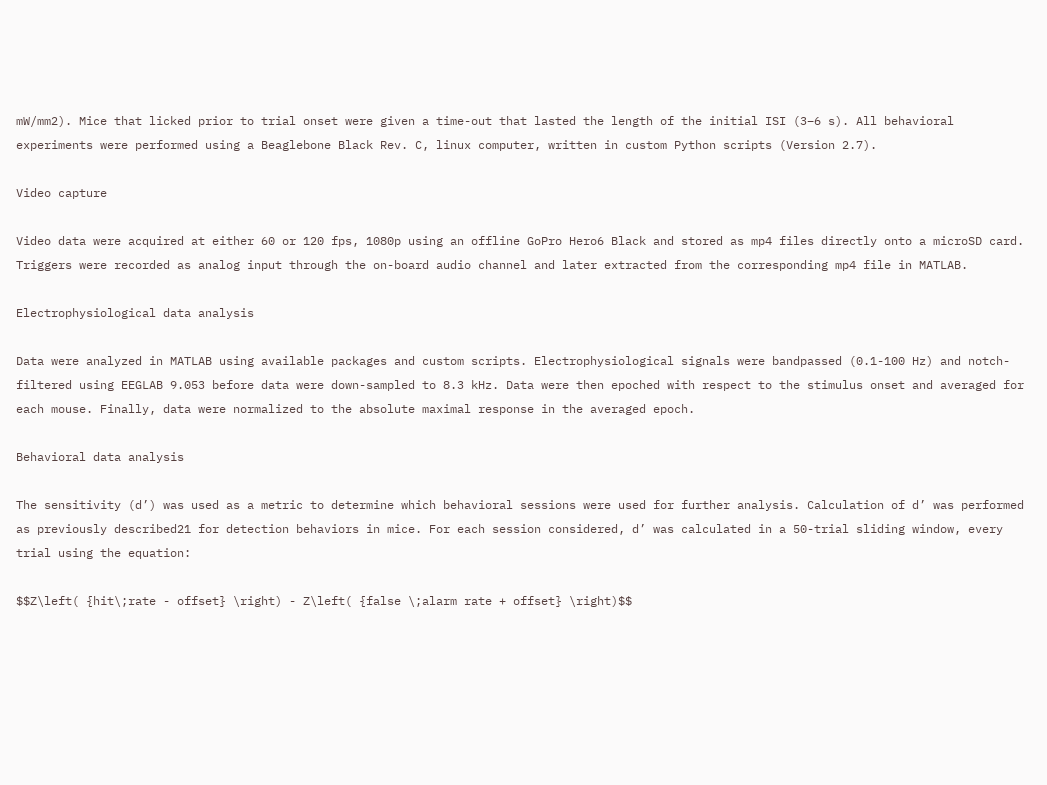mW/mm2). Mice that licked prior to trial onset were given a time-out that lasted the length of the initial ISI (3–6 s). All behavioral experiments were performed using a Beaglebone Black Rev. C, linux computer, written in custom Python scripts (Version 2.7).

Video capture

Video data were acquired at either 60 or 120 fps, 1080p using an offline GoPro Hero6 Black and stored as mp4 files directly onto a microSD card. Triggers were recorded as analog input through the on-board audio channel and later extracted from the corresponding mp4 file in MATLAB.

Electrophysiological data analysis

Data were analyzed in MATLAB using available packages and custom scripts. Electrophysiological signals were bandpassed (0.1-100 Hz) and notch-filtered using EEGLAB 9.053 before data were down-sampled to 8.3 kHz. Data were then epoched with respect to the stimulus onset and averaged for each mouse. Finally, data were normalized to the absolute maximal response in the averaged epoch.

Behavioral data analysis

The sensitivity (d’) was used as a metric to determine which behavioral sessions were used for further analysis. Calculation of d’ was performed as previously described21 for detection behaviors in mice. For each session considered, d’ was calculated in a 50-trial sliding window, every trial using the equation:

$$Z\left( {hit\;rate - offset} \right) - Z\left( {false \;alarm rate + offset} \right)$$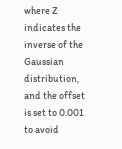where Z indicates the inverse of the Gaussian distribution, and the offset is set to 0.001 to avoid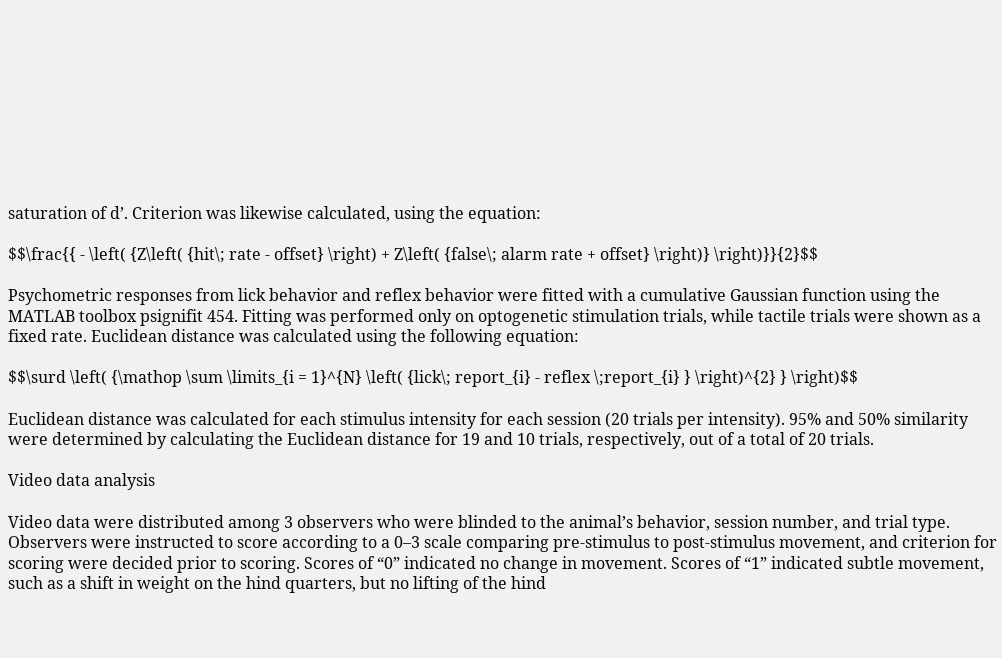saturation of d’. Criterion was likewise calculated, using the equation:

$$\frac{{ - \left( {Z\left( {hit\; rate - offset} \right) + Z\left( {false\; alarm rate + offset} \right)} \right)}}{2}$$

Psychometric responses from lick behavior and reflex behavior were fitted with a cumulative Gaussian function using the MATLAB toolbox psignifit 454. Fitting was performed only on optogenetic stimulation trials, while tactile trials were shown as a fixed rate. Euclidean distance was calculated using the following equation:

$$\surd \left( {\mathop \sum \limits_{i = 1}^{N} \left( {lick\; report_{i} - reflex \;report_{i} } \right)^{2} } \right)$$

Euclidean distance was calculated for each stimulus intensity for each session (20 trials per intensity). 95% and 50% similarity were determined by calculating the Euclidean distance for 19 and 10 trials, respectively, out of a total of 20 trials.

Video data analysis

Video data were distributed among 3 observers who were blinded to the animal’s behavior, session number, and trial type. Observers were instructed to score according to a 0–3 scale comparing pre-stimulus to post-stimulus movement, and criterion for scoring were decided prior to scoring. Scores of “0” indicated no change in movement. Scores of “1” indicated subtle movement, such as a shift in weight on the hind quarters, but no lifting of the hind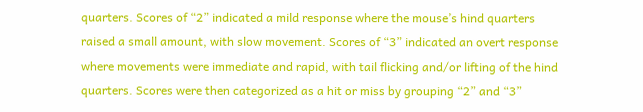quarters. Scores of “2” indicated a mild response where the mouse’s hind quarters raised a small amount, with slow movement. Scores of “3” indicated an overt response where movements were immediate and rapid, with tail flicking and/or lifting of the hind quarters. Scores were then categorized as a hit or miss by grouping “2” and “3”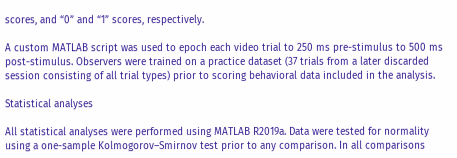scores, and “0” and “1” scores, respectively.

A custom MATLAB script was used to epoch each video trial to 250 ms pre-stimulus to 500 ms post-stimulus. Observers were trained on a practice dataset (37 trials from a later discarded session consisting of all trial types) prior to scoring behavioral data included in the analysis.

Statistical analyses

All statistical analyses were performed using MATLAB R2019a. Data were tested for normality using a one-sample Kolmogorov–Smirnov test prior to any comparison. In all comparisons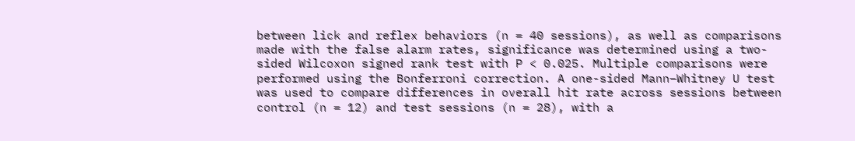between lick and reflex behaviors (n = 40 sessions), as well as comparisons made with the false alarm rates, significance was determined using a two-sided Wilcoxon signed rank test with P < 0.025. Multiple comparisons were performed using the Bonferroni correction. A one-sided Mann–Whitney U test was used to compare differences in overall hit rate across sessions between control (n = 12) and test sessions (n = 28), with a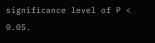significance level of P < 0.05.